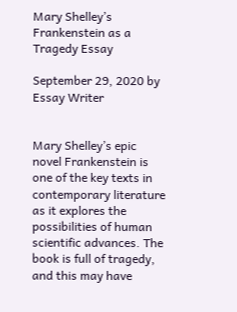Mary Shelley’s Frankenstein as a Tragedy Essay

September 29, 2020 by Essay Writer


Mary Shelley’s epic novel Frankenstein is one of the key texts in contemporary literature as it explores the possibilities of human scientific advances. The book is full of tragedy, and this may have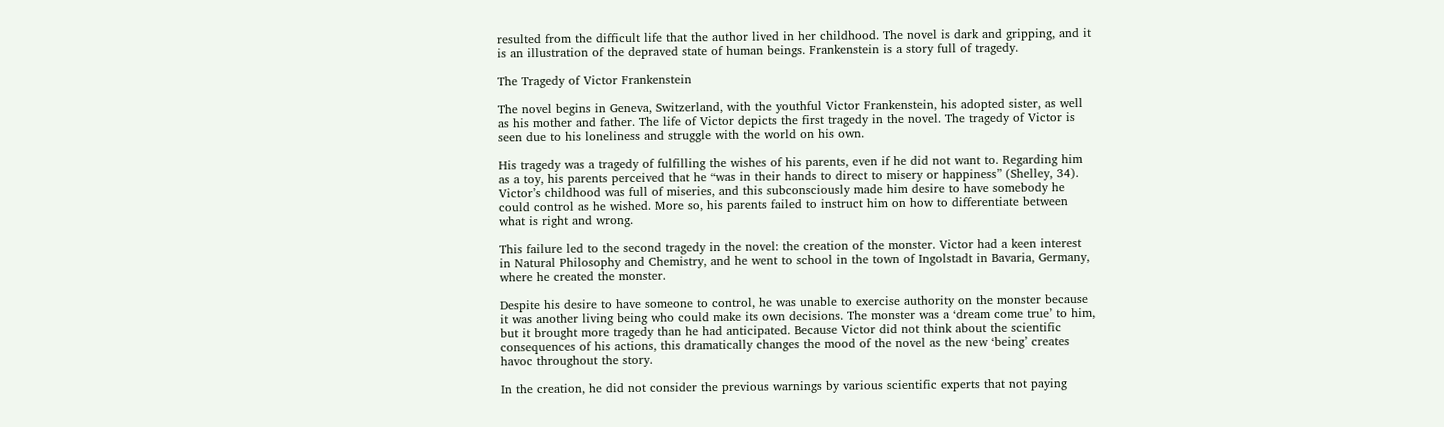resulted from the difficult life that the author lived in her childhood. The novel is dark and gripping, and it is an illustration of the depraved state of human beings. Frankenstein is a story full of tragedy.

The Tragedy of Victor Frankenstein

The novel begins in Geneva, Switzerland, with the youthful Victor Frankenstein, his adopted sister, as well as his mother and father. The life of Victor depicts the first tragedy in the novel. The tragedy of Victor is seen due to his loneliness and struggle with the world on his own.

His tragedy was a tragedy of fulfilling the wishes of his parents, even if he did not want to. Regarding him as a toy, his parents perceived that he “was in their hands to direct to misery or happiness” (Shelley, 34). Victor’s childhood was full of miseries, and this subconsciously made him desire to have somebody he could control as he wished. More so, his parents failed to instruct him on how to differentiate between what is right and wrong.

This failure led to the second tragedy in the novel: the creation of the monster. Victor had a keen interest in Natural Philosophy and Chemistry, and he went to school in the town of Ingolstadt in Bavaria, Germany, where he created the monster.

Despite his desire to have someone to control, he was unable to exercise authority on the monster because it was another living being who could make its own decisions. The monster was a ‘dream come true’ to him, but it brought more tragedy than he had anticipated. Because Victor did not think about the scientific consequences of his actions, this dramatically changes the mood of the novel as the new ‘being’ creates havoc throughout the story.

In the creation, he did not consider the previous warnings by various scientific experts that not paying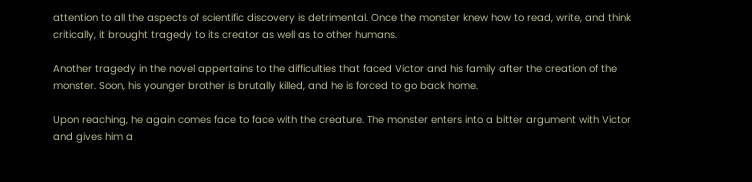attention to all the aspects of scientific discovery is detrimental. Once the monster knew how to read, write, and think critically, it brought tragedy to its creator as well as to other humans.

Another tragedy in the novel appertains to the difficulties that faced Victor and his family after the creation of the monster. Soon, his younger brother is brutally killed, and he is forced to go back home.

Upon reaching, he again comes face to face with the creature. The monster enters into a bitter argument with Victor and gives him a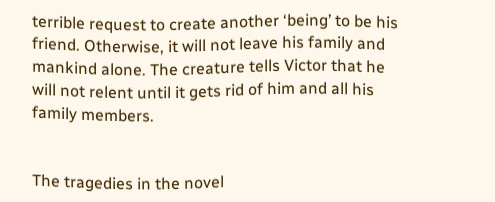terrible request to create another ‘being’ to be his friend. Otherwise, it will not leave his family and mankind alone. The creature tells Victor that he will not relent until it gets rid of him and all his family members.


The tragedies in the novel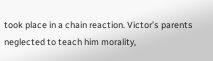took place in a chain reaction. Victor’s parents neglected to teach him morality,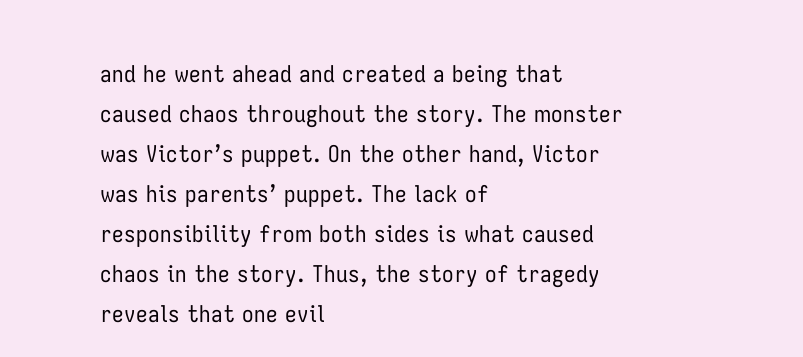and he went ahead and created a being that caused chaos throughout the story. The monster was Victor’s puppet. On the other hand, Victor was his parents’ puppet. The lack of responsibility from both sides is what caused chaos in the story. Thus, the story of tragedy reveals that one evil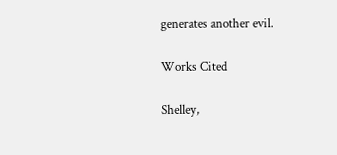generates another evil.

Works Cited

Shelley,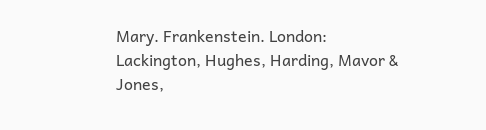Mary. Frankenstein. London: Lackington, Hughes, Harding, Mavor & Jones,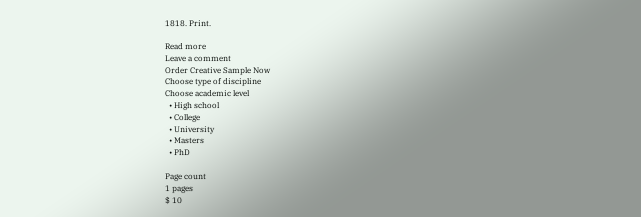1818. Print.

Read more
Leave a comment
Order Creative Sample Now
Choose type of discipline
Choose academic level
  • High school
  • College
  • University
  • Masters
  • PhD

Page count
1 pages
$ 10